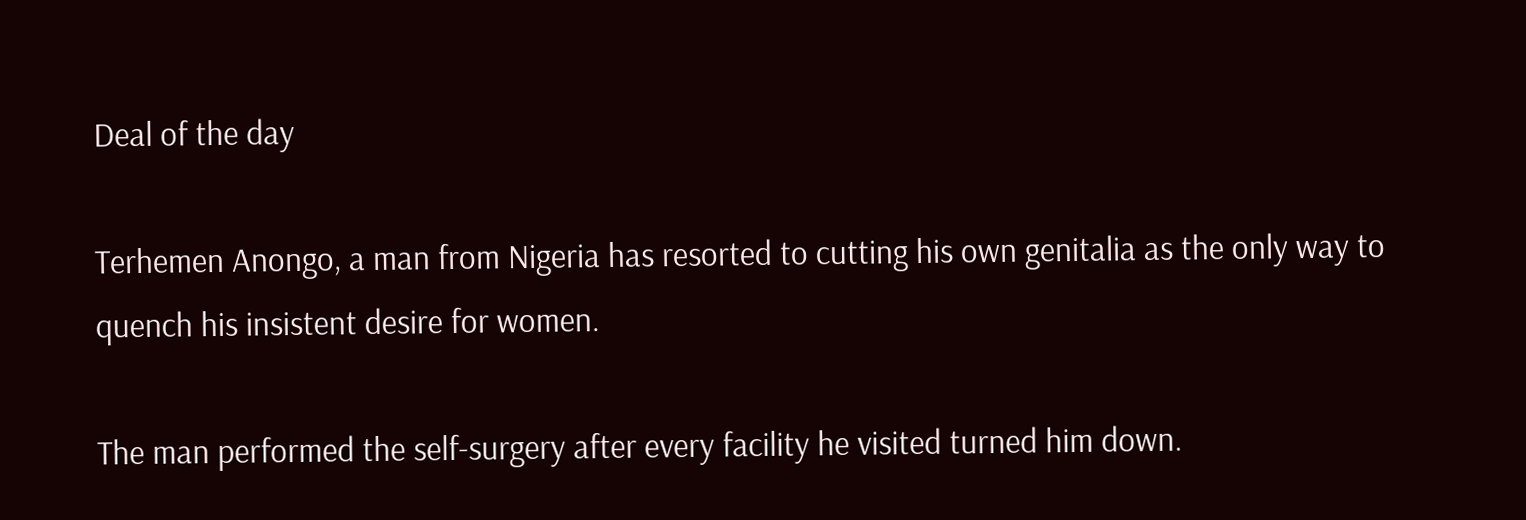Deal of the day

Terhemen Anongo, a man from Nigeria has resorted to cutting his own genitalia as the only way to quench his insistent desire for women.

The man performed the self-surgery after every facility he visited turned him down.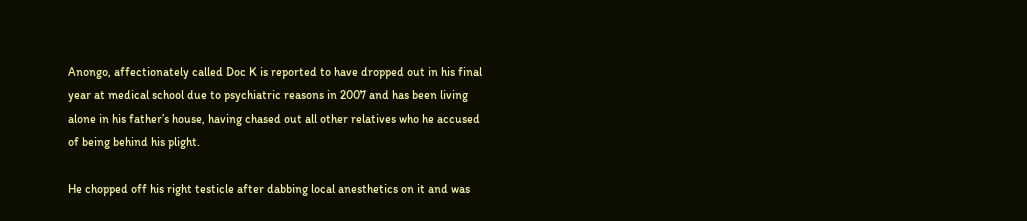Anongo, affectionately called Doc K is reported to have dropped out in his final year at medical school due to psychiatric reasons in 2007 and has been living alone in his father’s house, having chased out all other relatives who he accused of being behind his plight.

He chopped off his right testicle after dabbing local anesthetics on it and was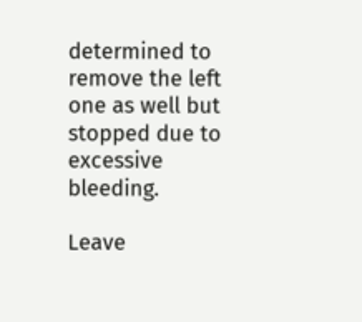determined to remove the left one as well but stopped due to excessive bleeding.

Leave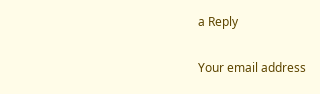a Reply

Your email address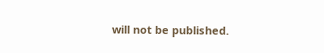will not be published.